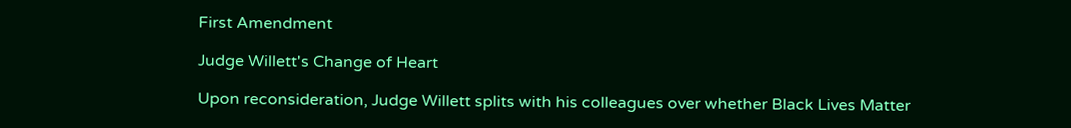First Amendment

Judge Willett's Change of Heart

Upon reconsideration, Judge Willett splits with his colleagues over whether Black Lives Matter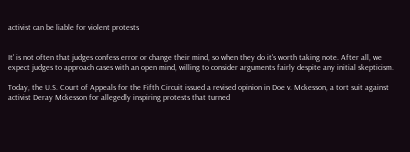activist can be liable for violent protests


It' is not often that judges confess error or change their mind, so when they do it's worth taking note. After all, we expect judges to approach cases with an open mind, willing to consider arguments fairly despite any initial skepticism.

Today, the U.S. Court of Appeals for the Fifth Circuit issued a revised opinion in Doe v. Mckesson, a tort suit against activist Deray Mckesson for allegedly inspiring protests that turned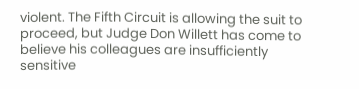violent. The Fifth Circuit is allowing the suit to proceed, but Judge Don Willett has come to believe his colleagues are insufficiently sensitive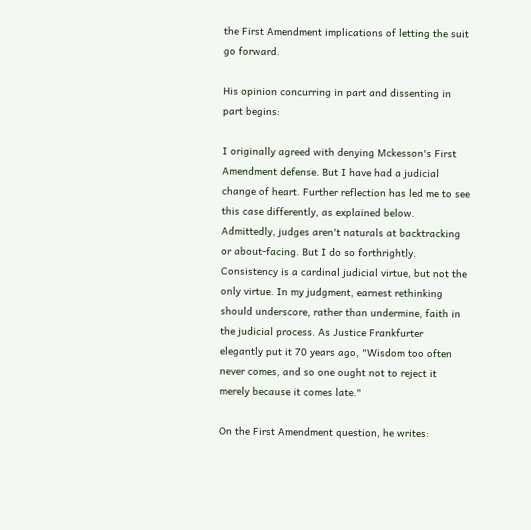the First Amendment implications of letting the suit go forward.

His opinion concurring in part and dissenting in part begins:

I originally agreed with denying Mckesson's First Amendment defense. But I have had a judicial change of heart. Further reflection has led me to see this case differently, as explained below. Admittedly, judges aren't naturals at backtracking or about-facing. But I do so forthrightly. Consistency is a cardinal judicial virtue, but not the only virtue. In my judgment, earnest rethinking should underscore, rather than undermine, faith in the judicial process. As Justice Frankfurter elegantly put it 70 years ago, "Wisdom too often never comes, and so one ought not to reject it merely because it comes late."

On the First Amendment question, he writes: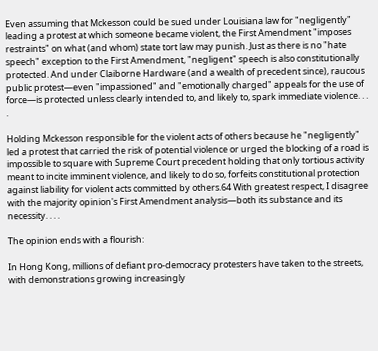Even assuming that Mckesson could be sued under Louisiana law for "negligently" leading a protest at which someone became violent, the First Amendment "imposes restraints" on what (and whom) state tort law may punish. Just as there is no "hate speech" exception to the First Amendment, "negligent" speech is also constitutionally protected. And under Claiborne Hardware (and a wealth of precedent since), raucous public protest—even "impassioned" and "emotionally charged" appeals for the use of force—is protected unless clearly intended to, and likely to, spark immediate violence. . . .

Holding Mckesson responsible for the violent acts of others because he "negligently" led a protest that carried the risk of potential violence or urged the blocking of a road is impossible to square with Supreme Court precedent holding that only tortious activity meant to incite imminent violence, and likely to do so, forfeits constitutional protection against liability for violent acts committed by others.64 With greatest respect, I disagree with the majority opinion's First Amendment analysis—both its substance and its necessity. . . .

The opinion ends with a flourish:

In Hong Kong, millions of defiant pro-democracy protesters have taken to the streets, with demonstrations growing increasingly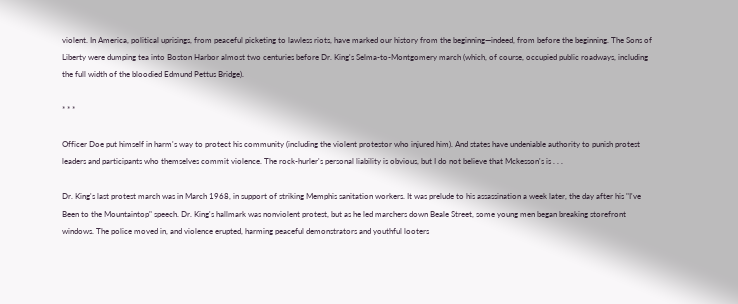violent. In America, political uprisings, from peaceful picketing to lawless riots, have marked our history from the beginning—indeed, from before the beginning. The Sons of Liberty were dumping tea into Boston Harbor almost two centuries before Dr. King's Selma-to-Montgomery march (which, of course, occupied public roadways, including the full width of the bloodied Edmund Pettus Bridge).

* * *

Officer Doe put himself in harm's way to protect his community (including the violent protestor who injured him). And states have undeniable authority to punish protest leaders and participants who themselves commit violence. The rock-hurler's personal liability is obvious, but I do not believe that Mckesson's is . . .

Dr. King's last protest march was in March 1968, in support of striking Memphis sanitation workers. It was prelude to his assassination a week later, the day after his "I've Been to the Mountaintop" speech. Dr. King's hallmark was nonviolent protest, but as he led marchers down Beale Street, some young men began breaking storefront windows. The police moved in, and violence erupted, harming peaceful demonstrators and youthful looters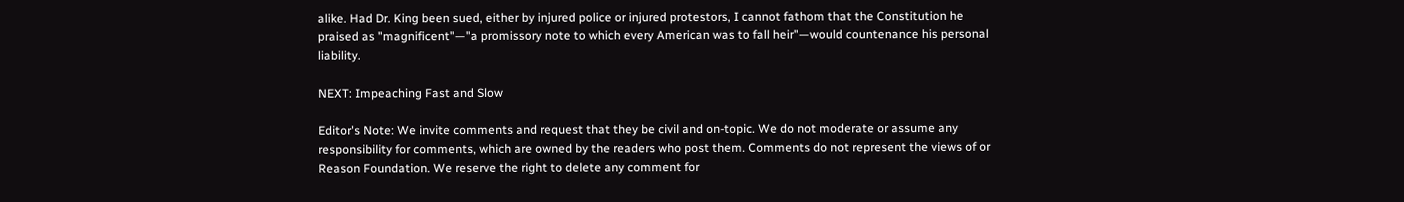alike. Had Dr. King been sued, either by injured police or injured protestors, I cannot fathom that the Constitution he praised as "magnificent"—"a promissory note to which every American was to fall heir"—would countenance his personal liability.

NEXT: Impeaching Fast and Slow

Editor's Note: We invite comments and request that they be civil and on-topic. We do not moderate or assume any responsibility for comments, which are owned by the readers who post them. Comments do not represent the views of or Reason Foundation. We reserve the right to delete any comment for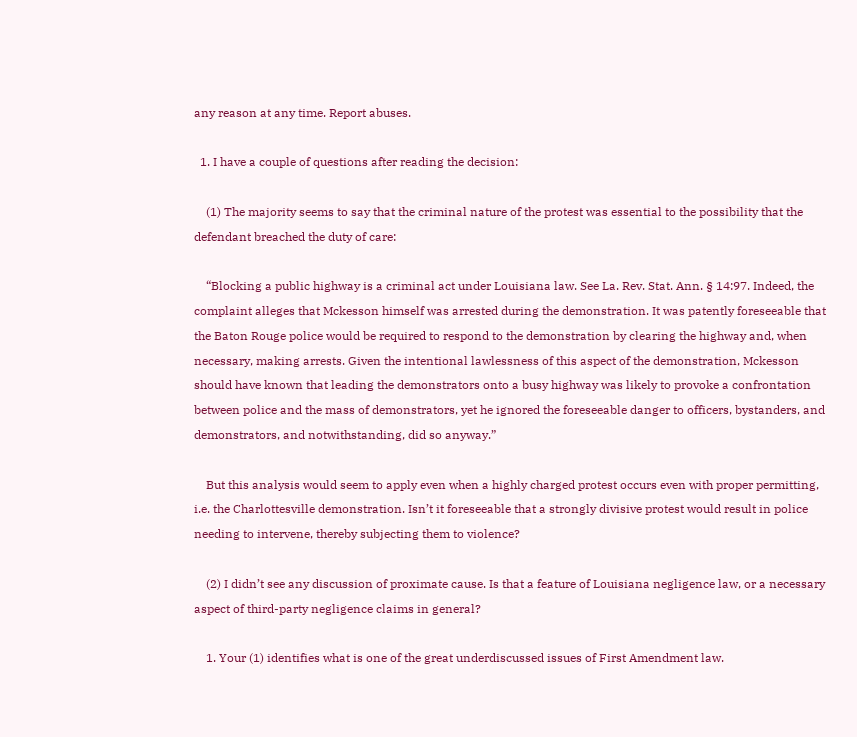any reason at any time. Report abuses.

  1. I have a couple of questions after reading the decision:

    (1) The majority seems to say that the criminal nature of the protest was essential to the possibility that the defendant breached the duty of care:

    “Blocking a public highway is a criminal act under Louisiana law. See La. Rev. Stat. Ann. § 14:97. Indeed, the complaint alleges that Mckesson himself was arrested during the demonstration. It was patently foreseeable that the Baton Rouge police would be required to respond to the demonstration by clearing the highway and, when necessary, making arrests. Given the intentional lawlessness of this aspect of the demonstration, Mckesson should have known that leading the demonstrators onto a busy highway was likely to provoke a confrontation between police and the mass of demonstrators, yet he ignored the foreseeable danger to officers, bystanders, and demonstrators, and notwithstanding, did so anyway.”

    But this analysis would seem to apply even when a highly charged protest occurs even with proper permitting, i.e. the Charlottesville demonstration. Isn’t it foreseeable that a strongly divisive protest would result in police needing to intervene, thereby subjecting them to violence?

    (2) I didn’t see any discussion of proximate cause. Is that a feature of Louisiana negligence law, or a necessary aspect of third-party negligence claims in general?

    1. Your (1) identifies what is one of the great underdiscussed issues of First Amendment law.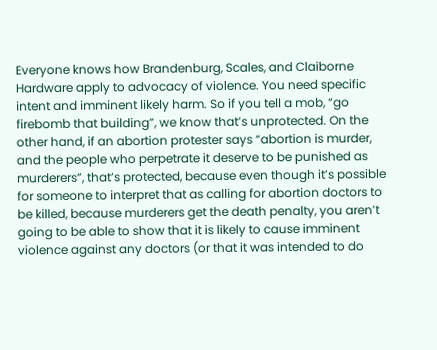Everyone knows how Brandenburg, Scales, and Claiborne Hardware apply to advocacy of violence. You need specific intent and imminent likely harm. So if you tell a mob, “go firebomb that building”, we know that’s unprotected. On the other hand, if an abortion protester says “abortion is murder, and the people who perpetrate it deserve to be punished as murderers”, that’s protected, because even though it’s possible for someone to interpret that as calling for abortion doctors to be killed, because murderers get the death penalty, you aren’t going to be able to show that it is likely to cause imminent violence against any doctors (or that it was intended to do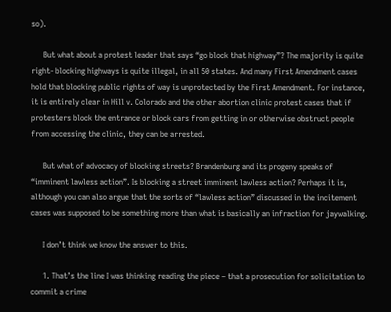so).

      But what about a protest leader that says “go block that highway”? The majority is quite right- blocking highways is quite illegal, in all 50 states. And many First Amendment cases hold that blocking public rights of way is unprotected by the First Amendment. For instance, it is entirely clear in Hill v. Colorado and the other abortion clinic protest cases that if protesters block the entrance or block cars from getting in or otherwise obstruct people from accessing the clinic, they can be arrested.

      But what of advocacy of blocking streets? Brandenburg and its progeny speaks of “imminent lawless action”. Is blocking a street imminent lawless action? Perhaps it is, although you can also argue that the sorts of “lawless action” discussed in the incitement cases was supposed to be something more than what is basically an infraction for jaywalking.

      I don’t think we know the answer to this.

      1. That’s the line I was thinking reading the piece – that a prosecution for solicitation to commit a crime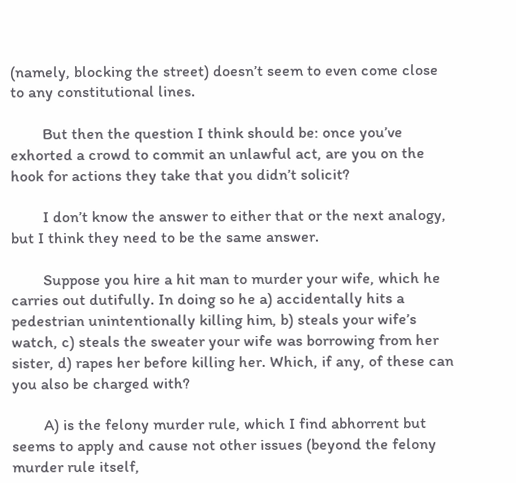(namely, blocking the street) doesn’t seem to even come close to any constitutional lines.

        But then the question I think should be: once you’ve exhorted a crowd to commit an unlawful act, are you on the hook for actions they take that you didn’t solicit?

        I don’t know the answer to either that or the next analogy, but I think they need to be the same answer.

        Suppose you hire a hit man to murder your wife, which he carries out dutifully. In doing so he a) accidentally hits a pedestrian unintentionally killing him, b) steals your wife’s watch, c) steals the sweater your wife was borrowing from her sister, d) rapes her before killing her. Which, if any, of these can you also be charged with?

        A) is the felony murder rule, which I find abhorrent but seems to apply and cause not other issues (beyond the felony murder rule itself,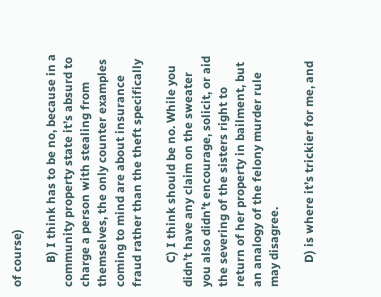of course)

        B) I think has to be no, because in a community property state it’s absurd to charge a person with stealing from themselves, the only counter examples coming to mind are about insurance fraud rather than the theft specifically

        C) I think should be no. While you didn’t have any claim on the sweater you also didn’t encourage, solicit, or aid the severing of the sisters right to return of her property in bailment, but an analogy of the felony murder rule may disagree.

        D) is where it’s trickier for me, and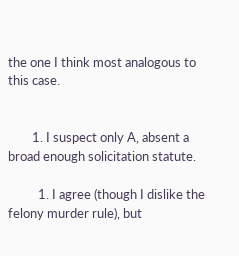the one I think most analogous to this case.


        1. I suspect only A, absent a broad enough solicitation statute.

          1. I agree (though I dislike the felony murder rule), but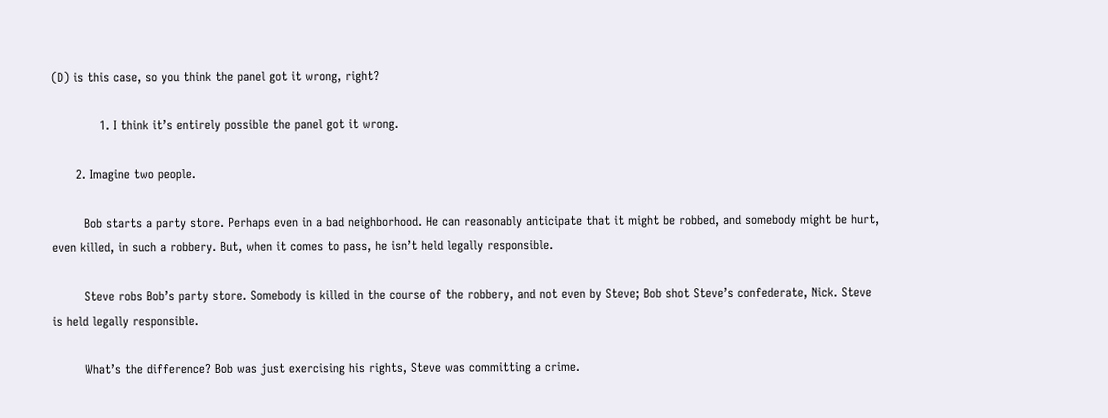(D) is this case, so you think the panel got it wrong, right?

            1. I think it’s entirely possible the panel got it wrong.

      2. Imagine two people.

        Bob starts a party store. Perhaps even in a bad neighborhood. He can reasonably anticipate that it might be robbed, and somebody might be hurt, even killed, in such a robbery. But, when it comes to pass, he isn’t held legally responsible.

        Steve robs Bob’s party store. Somebody is killed in the course of the robbery, and not even by Steve; Bob shot Steve’s confederate, Nick. Steve is held legally responsible.

        What’s the difference? Bob was just exercising his rights, Steve was committing a crime.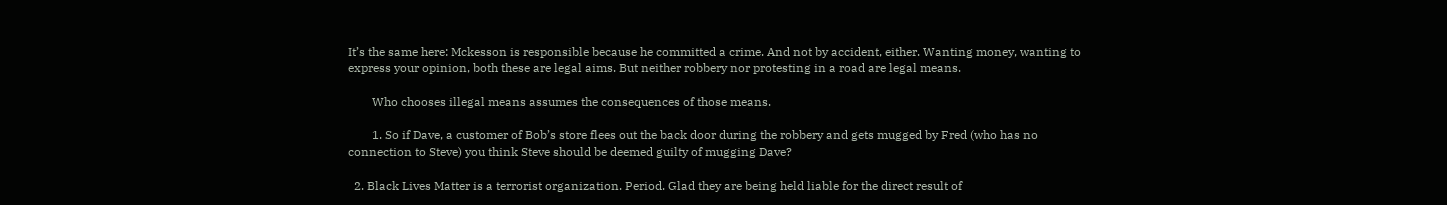It’s the same here: Mckesson is responsible because he committed a crime. And not by accident, either. Wanting money, wanting to express your opinion, both these are legal aims. But neither robbery nor protesting in a road are legal means.

        Who chooses illegal means assumes the consequences of those means.

        1. So if Dave, a customer of Bob’s store flees out the back door during the robbery and gets mugged by Fred (who has no connection to Steve) you think Steve should be deemed guilty of mugging Dave?

  2. Black Lives Matter is a terrorist organization. Period. Glad they are being held liable for the direct result of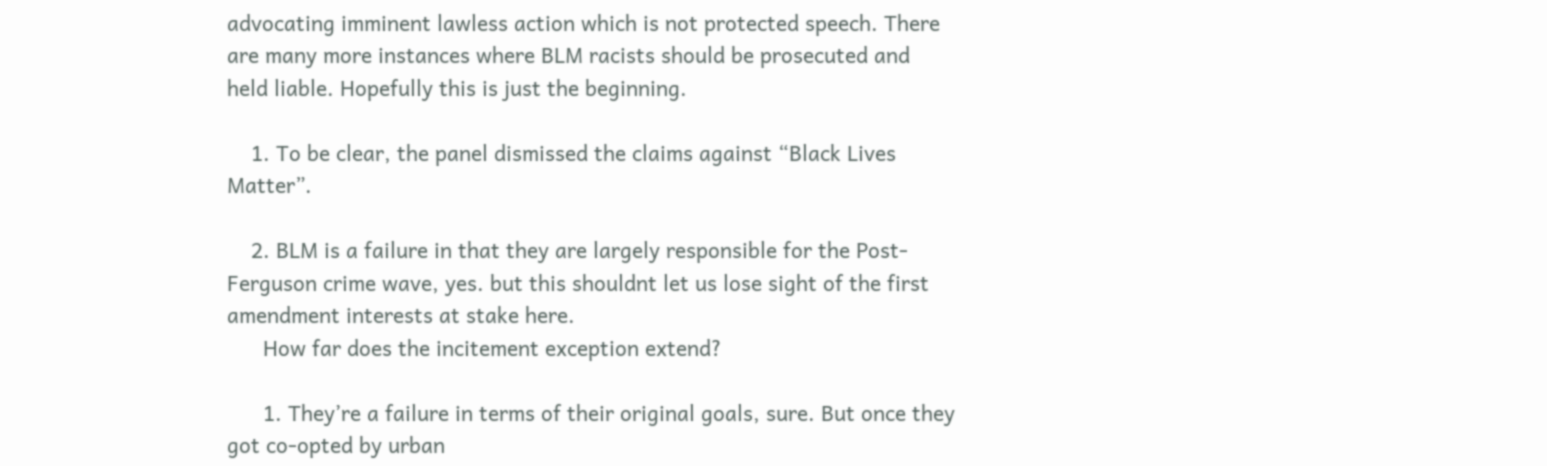advocating imminent lawless action which is not protected speech. There are many more instances where BLM racists should be prosecuted and held liable. Hopefully this is just the beginning.

    1. To be clear, the panel dismissed the claims against “Black Lives Matter”.

    2. BLM is a failure in that they are largely responsible for the Post-Ferguson crime wave, yes. but this shouldnt let us lose sight of the first amendment interests at stake here.
      How far does the incitement exception extend?

      1. They’re a failure in terms of their original goals, sure. But once they got co-opted by urban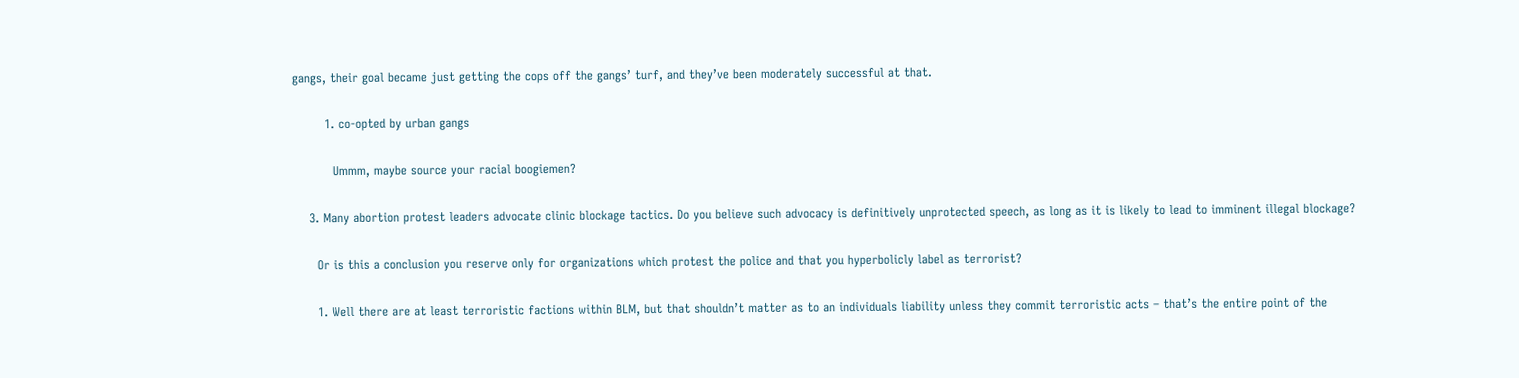gangs, their goal became just getting the cops off the gangs’ turf, and they’ve been moderately successful at that.

        1. co-opted by urban gangs

          Ummm, maybe source your racial boogiemen?

    3. Many abortion protest leaders advocate clinic blockage tactics. Do you believe such advocacy is definitively unprotected speech, as long as it is likely to lead to imminent illegal blockage?

      Or is this a conclusion you reserve only for organizations which protest the police and that you hyperbolicly label as terrorist?

      1. Well there are at least terroristic factions within BLM, but that shouldn’t matter as to an individuals liability unless they commit terroristic acts – that’s the entire point of the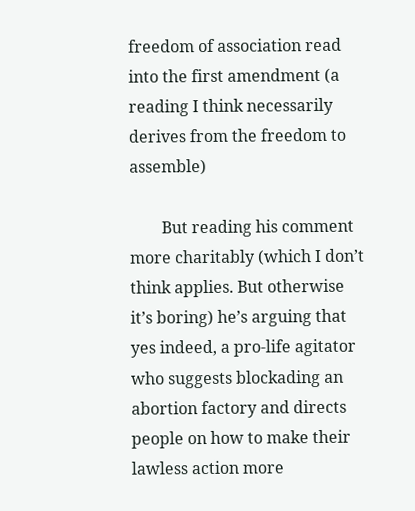freedom of association read into the first amendment (a reading I think necessarily derives from the freedom to assemble)

        But reading his comment more charitably (which I don’t think applies. But otherwise it’s boring) he’s arguing that yes indeed, a pro-life agitator who suggests blockading an abortion factory and directs people on how to make their lawless action more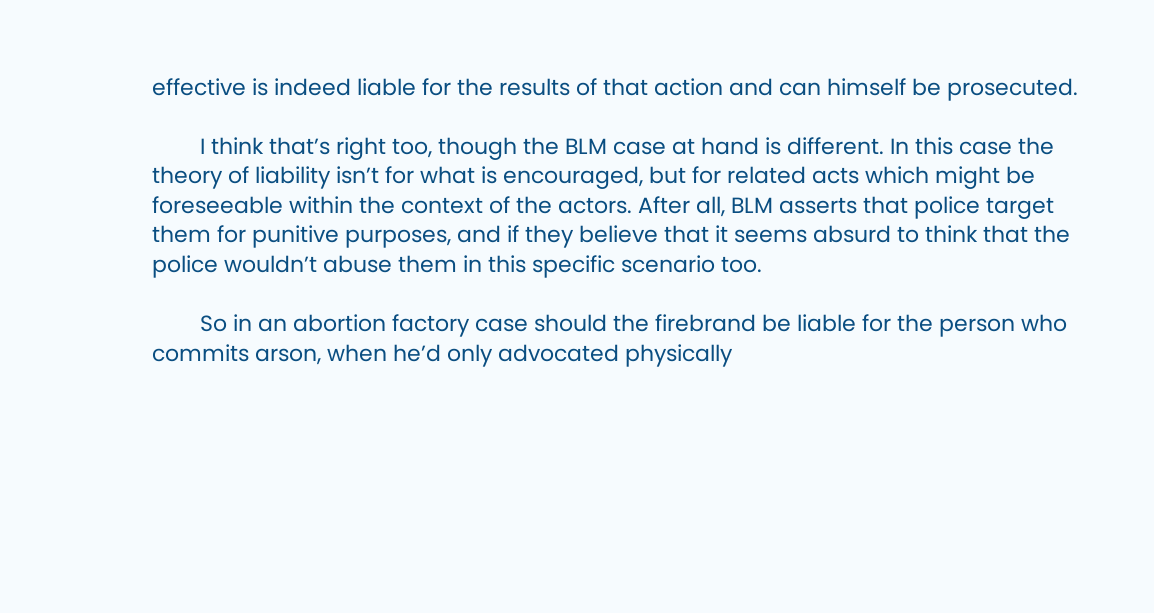effective is indeed liable for the results of that action and can himself be prosecuted.

        I think that’s right too, though the BLM case at hand is different. In this case the theory of liability isn’t for what is encouraged, but for related acts which might be foreseeable within the context of the actors. After all, BLM asserts that police target them for punitive purposes, and if they believe that it seems absurd to think that the police wouldn’t abuse them in this specific scenario too.

        So in an abortion factory case should the firebrand be liable for the person who commits arson, when he’d only advocated physically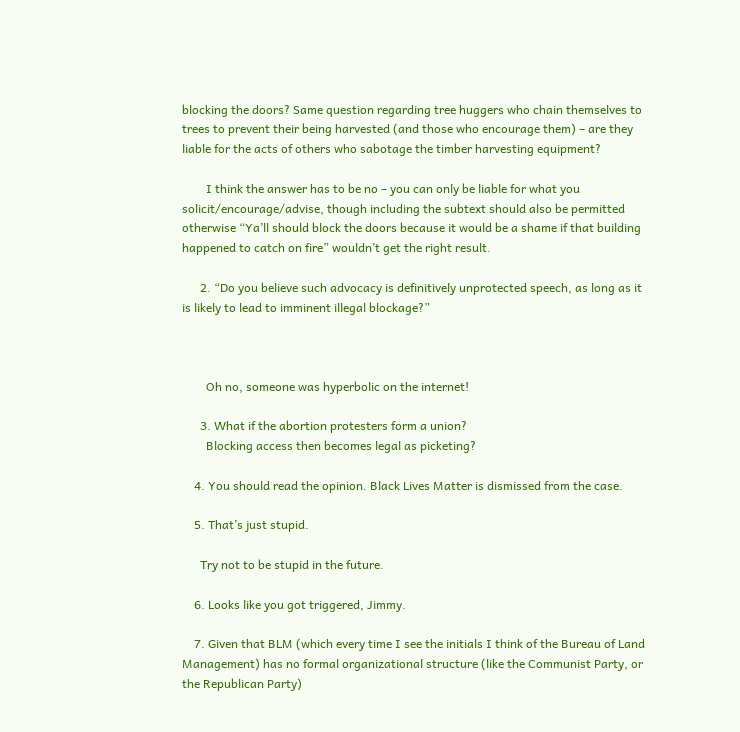blocking the doors? Same question regarding tree huggers who chain themselves to trees to prevent their being harvested (and those who encourage them) – are they liable for the acts of others who sabotage the timber harvesting equipment?

        I think the answer has to be no – you can only be liable for what you solicit/encourage/advise, though including the subtext should also be permitted otherwise “Ya’ll should block the doors because it would be a shame if that building happened to catch on fire” wouldn’t get the right result.

      2. “Do you believe such advocacy is definitively unprotected speech, as long as it is likely to lead to imminent illegal blockage?”



        Oh no, someone was hyperbolic on the internet!

      3. What if the abortion protesters form a union?
        Blocking access then becomes legal as picketing?

    4. You should read the opinion. Black Lives Matter is dismissed from the case.

    5. That’s just stupid.

      Try not to be stupid in the future.

    6. Looks like you got triggered, Jimmy.

    7. Given that BLM (which every time I see the initials I think of the Bureau of Land Management) has no formal organizational structure (like the Communist Party, or the Republican Party)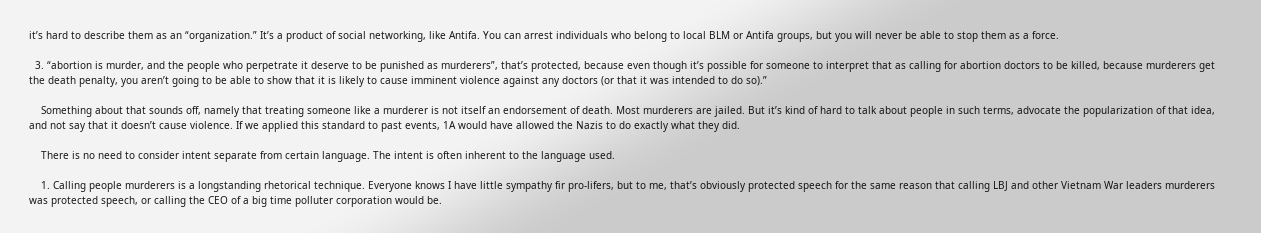it’s hard to describe them as an “organization.” It’s a product of social networking, like Antifa. You can arrest individuals who belong to local BLM or Antifa groups, but you will never be able to stop them as a force.

  3. “abortion is murder, and the people who perpetrate it deserve to be punished as murderers”, that’s protected, because even though it’s possible for someone to interpret that as calling for abortion doctors to be killed, because murderers get the death penalty, you aren’t going to be able to show that it is likely to cause imminent violence against any doctors (or that it was intended to do so).”

    Something about that sounds off, namely that treating someone like a murderer is not itself an endorsement of death. Most murderers are jailed. But it’s kind of hard to talk about people in such terms, advocate the popularization of that idea, and not say that it doesn’t cause violence. If we applied this standard to past events, 1A would have allowed the Nazis to do exactly what they did.

    There is no need to consider intent separate from certain language. The intent is often inherent to the language used.

    1. Calling people murderers is a longstanding rhetorical technique. Everyone knows I have little sympathy fir pro-lifers, but to me, that’s obviously protected speech for the same reason that calling LBJ and other Vietnam War leaders murderers was protected speech, or calling the CEO of a big time polluter corporation would be.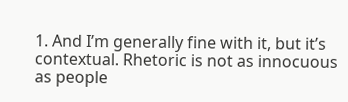1. And I’m generally fine with it, but it’s contextual. Rhetoric is not as innocuous as people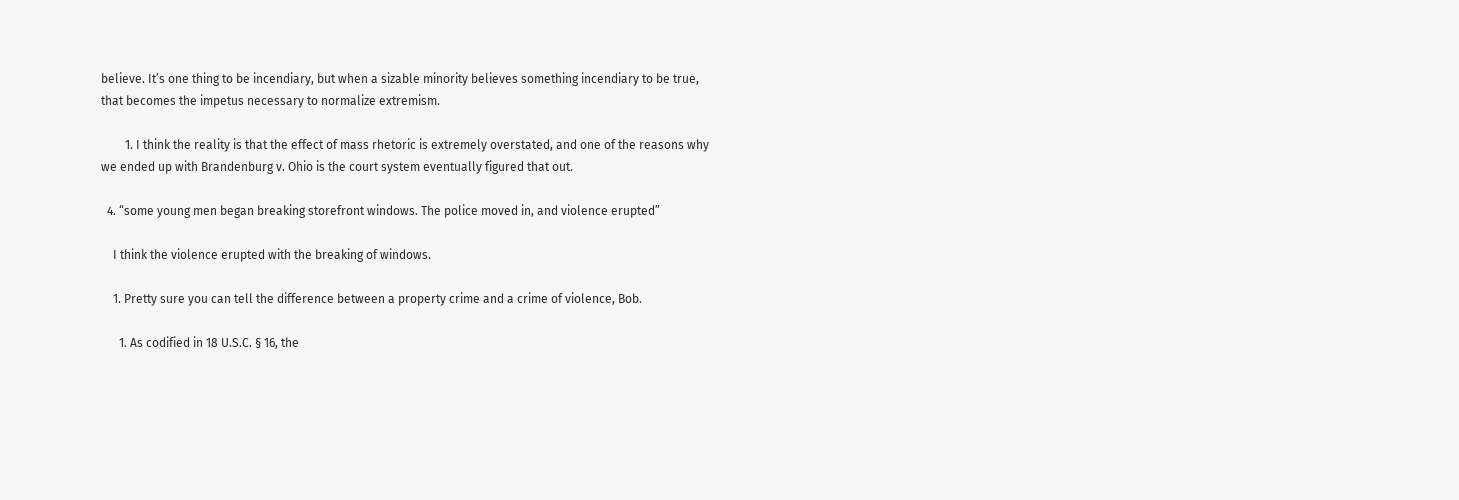believe. It’s one thing to be incendiary, but when a sizable minority believes something incendiary to be true, that becomes the impetus necessary to normalize extremism.

        1. I think the reality is that the effect of mass rhetoric is extremely overstated, and one of the reasons why we ended up with Brandenburg v. Ohio is the court system eventually figured that out.

  4. “some young men began breaking storefront windows. The police moved in, and violence erupted”

    I think the violence erupted with the breaking of windows.

    1. Pretty sure you can tell the difference between a property crime and a crime of violence, Bob.

      1. As codified in 18 U.S.C. § 16, the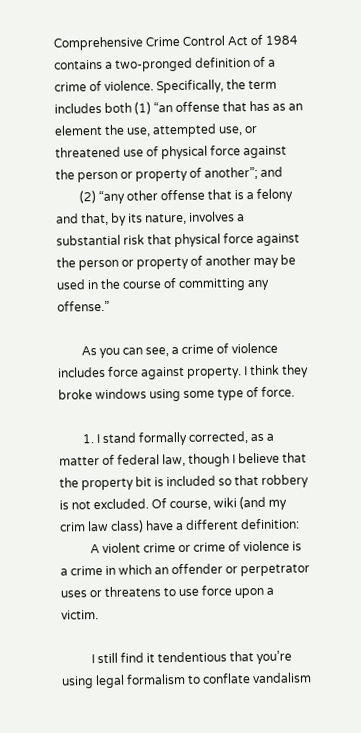Comprehensive Crime Control Act of 1984 contains a two-pronged definition of a crime of violence. Specifically, the term includes both (1) “an offense that has as an element the use, attempted use, or threatened use of physical force against the person or property of another”; and
        (2) “any other offense that is a felony and that, by its nature, involves a substantial risk that physical force against the person or property of another may be used in the course of committing any offense.”

        As you can see, a crime of violence includes force against property. I think they broke windows using some type of force.

        1. I stand formally corrected, as a matter of federal law, though I believe that the property bit is included so that robbery is not excluded. Of course, wiki (and my crim law class) have a different definition:
          A violent crime or crime of violence is a crime in which an offender or perpetrator uses or threatens to use force upon a victim.

          I still find it tendentious that you’re using legal formalism to conflate vandalism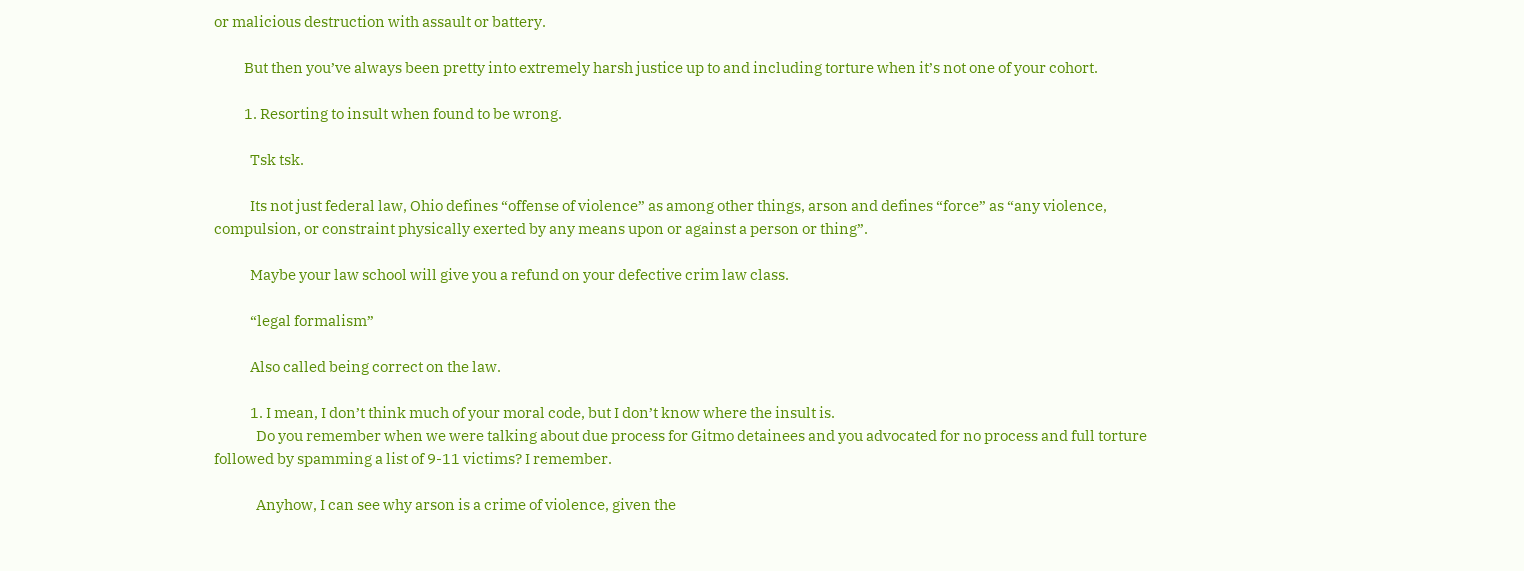or malicious destruction with assault or battery.

          But then you’ve always been pretty into extremely harsh justice up to and including torture when it’s not one of your cohort.

          1. Resorting to insult when found to be wrong.

            Tsk tsk.

            Its not just federal law, Ohio defines “offense of violence” as among other things, arson and defines “force” as “any violence, compulsion, or constraint physically exerted by any means upon or against a person or thing”.

            Maybe your law school will give you a refund on your defective crim law class.

            “legal formalism”

            Also called being correct on the law.

            1. I mean, I don’t think much of your moral code, but I don’t know where the insult is.
              Do you remember when we were talking about due process for Gitmo detainees and you advocated for no process and full torture followed by spamming a list of 9-11 victims? I remember.

              Anyhow, I can see why arson is a crime of violence, given the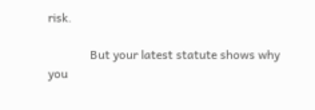risk.

              But your latest statute shows why you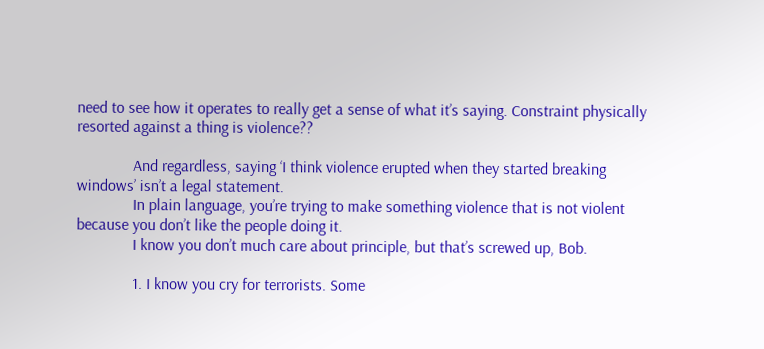need to see how it operates to really get a sense of what it’s saying. Constraint physically resorted against a thing is violence??

              And regardless, saying ‘I think violence erupted when they started breaking windows’ isn’t a legal statement.
              In plain language, you’re trying to make something violence that is not violent because you don’t like the people doing it.
              I know you don’t much care about principle, but that’s screwed up, Bob.

              1. I know you cry for terrorists. Some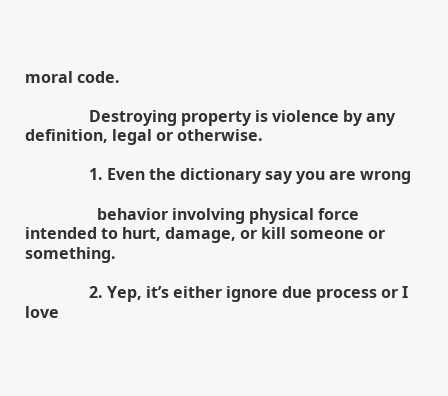moral code.

                Destroying property is violence by any definition, legal or otherwise.

                1. Even the dictionary say you are wrong

                  behavior involving physical force intended to hurt, damage, or kill someone or something.

                2. Yep, it’s either ignore due process or I love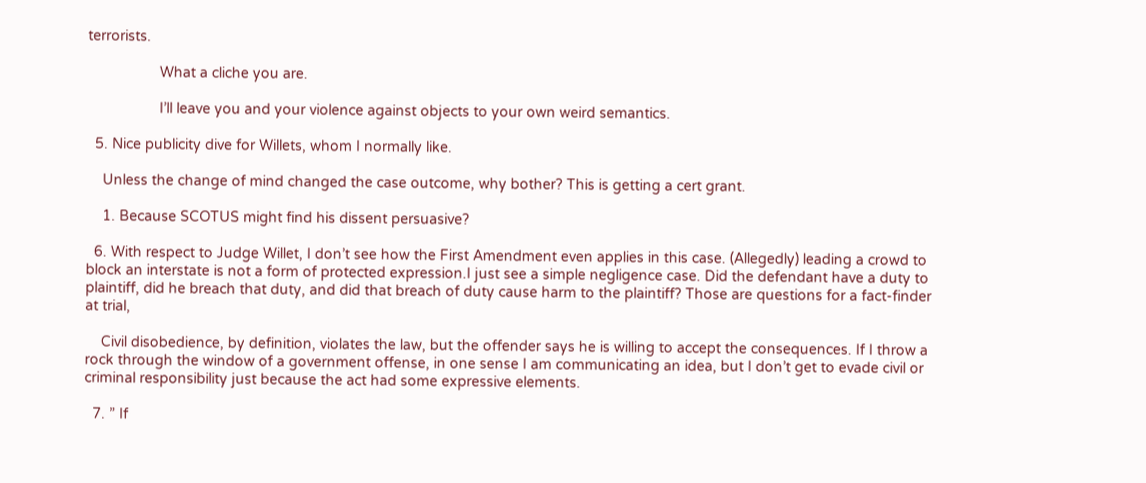terrorists.

                  What a cliche you are.

                  I’ll leave you and your violence against objects to your own weird semantics.

  5. Nice publicity dive for Willets, whom I normally like.

    Unless the change of mind changed the case outcome, why bother? This is getting a cert grant.

    1. Because SCOTUS might find his dissent persuasive?

  6. With respect to Judge Willet, I don’t see how the First Amendment even applies in this case. (Allegedly) leading a crowd to block an interstate is not a form of protected expression.I just see a simple negligence case. Did the defendant have a duty to plaintiff, did he breach that duty, and did that breach of duty cause harm to the plaintiff? Those are questions for a fact-finder at trial,

    Civil disobedience, by definition, violates the law, but the offender says he is willing to accept the consequences. If I throw a rock through the window of a government offense, in one sense I am communicating an idea, but I don’t get to evade civil or criminal responsibility just because the act had some expressive elements.

  7. ” If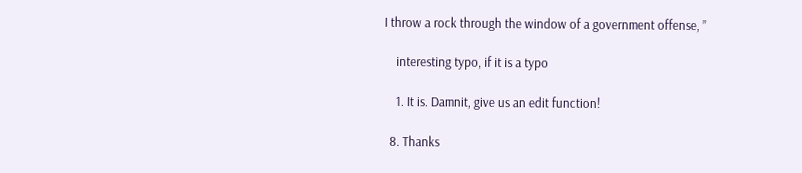I throw a rock through the window of a government offense, ”

    interesting typo, if it is a typo

    1. It is. Damnit, give us an edit function!

  8. Thanks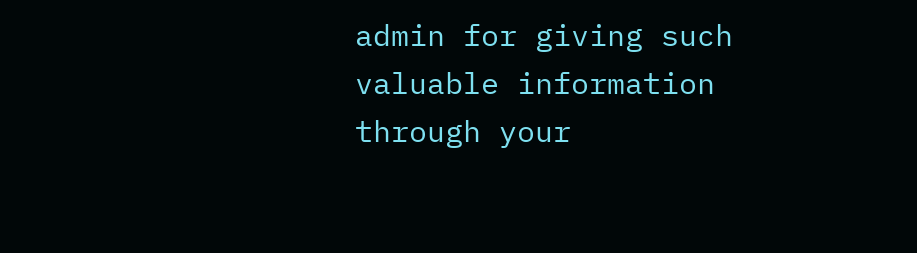admin for giving such valuable information through your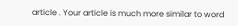article . Your article is much more similar to word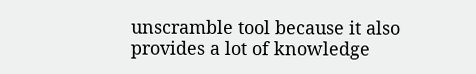unscramble tool because it also provides a lot of knowledge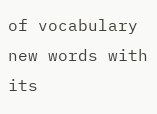of vocabulary new words with its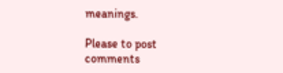meanings.

Please to post comments